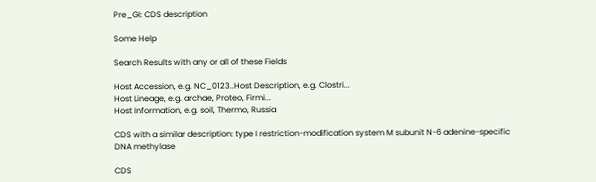Pre_GI: CDS description

Some Help

Search Results with any or all of these Fields

Host Accession, e.g. NC_0123..Host Description, e.g. Clostri...
Host Lineage, e.g. archae, Proteo, Firmi...
Host Information, e.g. soil, Thermo, Russia

CDS with a similar description: type I restriction-modification system M subunit N-6 adenine-specific DNA methylase

CDS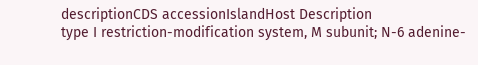descriptionCDS accessionIslandHost Description
type I restriction-modification system, M subunit; N-6 adenine-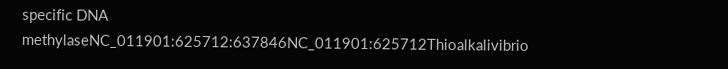specific DNA methylaseNC_011901:625712:637846NC_011901:625712Thioalkalivibrio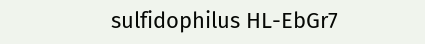sulfidophilus HL-EbGr7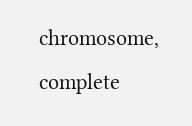chromosome, complete